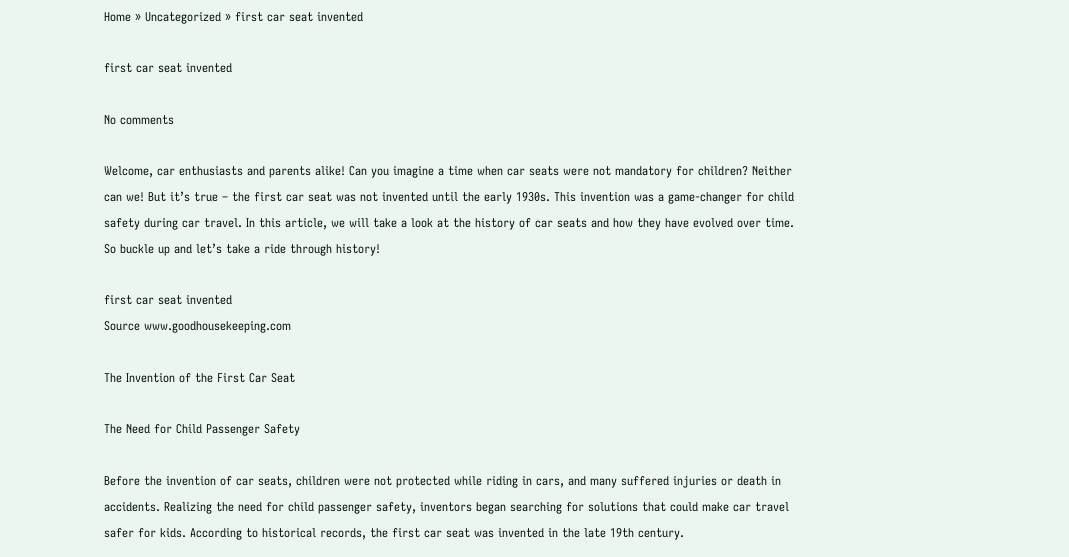Home » Uncategorized » first car seat invented

first car seat invented

No comments

Welcome, car enthusiasts and parents alike! Can you imagine a time when car seats were not mandatory for children? Neither can we! But it’s true – the first car seat was not invented until the early 1930s. This invention was a game-changer for child safety during car travel. In this article, we will take a look at the history of car seats and how they have evolved over time. So buckle up and let’s take a ride through history!

first car seat invented
Source www.goodhousekeeping.com

The Invention of the First Car Seat

The Need for Child Passenger Safety

Before the invention of car seats, children were not protected while riding in cars, and many suffered injuries or death in accidents. Realizing the need for child passenger safety, inventors began searching for solutions that could make car travel safer for kids. According to historical records, the first car seat was invented in the late 19th century.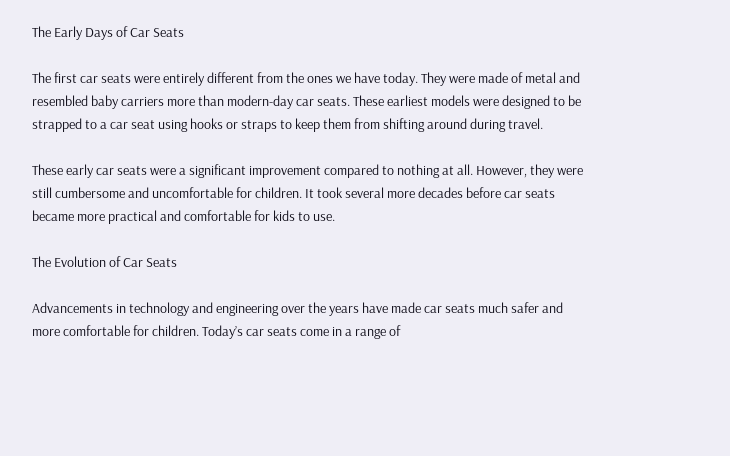The Early Days of Car Seats

The first car seats were entirely different from the ones we have today. They were made of metal and resembled baby carriers more than modern-day car seats. These earliest models were designed to be strapped to a car seat using hooks or straps to keep them from shifting around during travel.

These early car seats were a significant improvement compared to nothing at all. However, they were still cumbersome and uncomfortable for children. It took several more decades before car seats became more practical and comfortable for kids to use.

The Evolution of Car Seats

Advancements in technology and engineering over the years have made car seats much safer and more comfortable for children. Today’s car seats come in a range of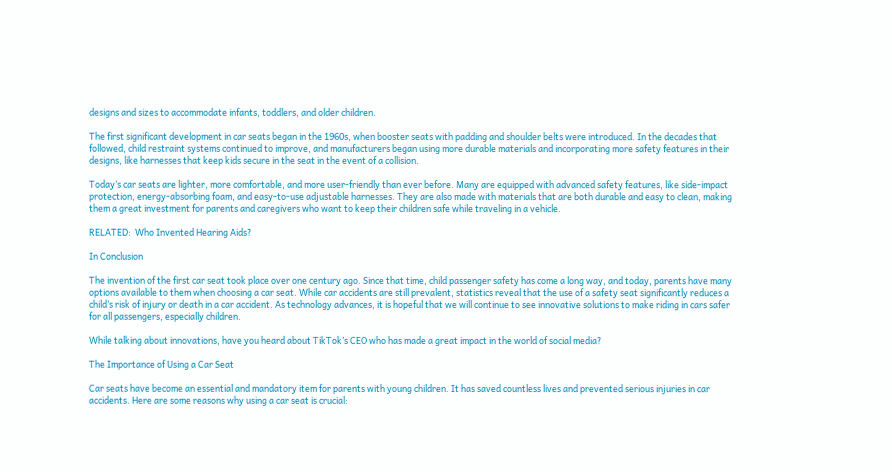designs and sizes to accommodate infants, toddlers, and older children.

The first significant development in car seats began in the 1960s, when booster seats with padding and shoulder belts were introduced. In the decades that followed, child restraint systems continued to improve, and manufacturers began using more durable materials and incorporating more safety features in their designs, like harnesses that keep kids secure in the seat in the event of a collision.

Today’s car seats are lighter, more comfortable, and more user-friendly than ever before. Many are equipped with advanced safety features, like side-impact protection, energy-absorbing foam, and easy-to-use adjustable harnesses. They are also made with materials that are both durable and easy to clean, making them a great investment for parents and caregivers who want to keep their children safe while traveling in a vehicle.

RELATED:  Who Invented Hearing Aids?

In Conclusion

The invention of the first car seat took place over one century ago. Since that time, child passenger safety has come a long way, and today, parents have many options available to them when choosing a car seat. While car accidents are still prevalent, statistics reveal that the use of a safety seat significantly reduces a child’s risk of injury or death in a car accident. As technology advances, it is hopeful that we will continue to see innovative solutions to make riding in cars safer for all passengers, especially children.

While talking about innovations, have you heard about TikTok’s CEO who has made a great impact in the world of social media?

The Importance of Using a Car Seat

Car seats have become an essential and mandatory item for parents with young children. It has saved countless lives and prevented serious injuries in car accidents. Here are some reasons why using a car seat is crucial: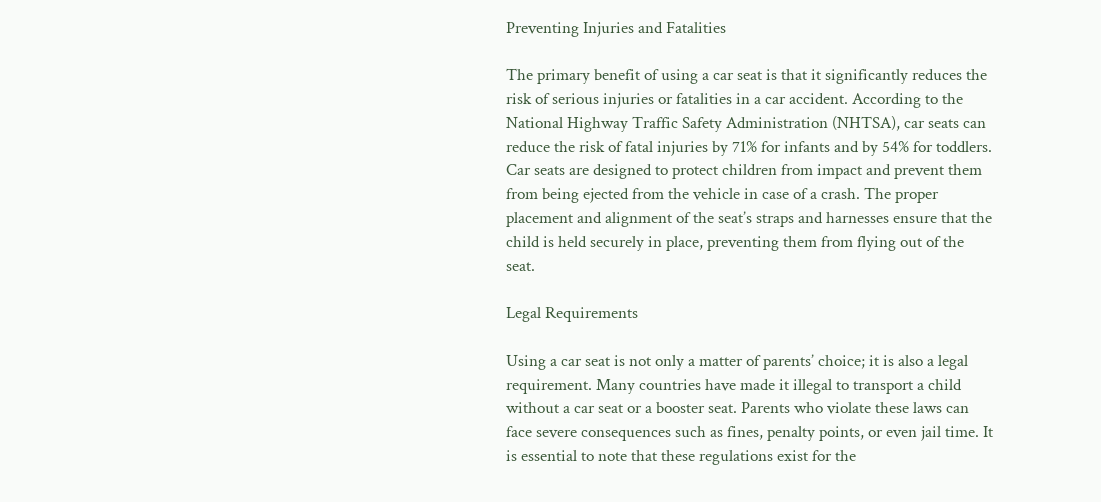Preventing Injuries and Fatalities

The primary benefit of using a car seat is that it significantly reduces the risk of serious injuries or fatalities in a car accident. According to the National Highway Traffic Safety Administration (NHTSA), car seats can reduce the risk of fatal injuries by 71% for infants and by 54% for toddlers. Car seats are designed to protect children from impact and prevent them from being ejected from the vehicle in case of a crash. The proper placement and alignment of the seat’s straps and harnesses ensure that the child is held securely in place, preventing them from flying out of the seat.

Legal Requirements

Using a car seat is not only a matter of parents’ choice; it is also a legal requirement. Many countries have made it illegal to transport a child without a car seat or a booster seat. Parents who violate these laws can face severe consequences such as fines, penalty points, or even jail time. It is essential to note that these regulations exist for the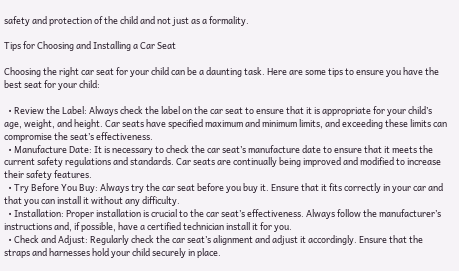safety and protection of the child and not just as a formality.

Tips for Choosing and Installing a Car Seat

Choosing the right car seat for your child can be a daunting task. Here are some tips to ensure you have the best seat for your child:

  • Review the Label: Always check the label on the car seat to ensure that it is appropriate for your child’s age, weight, and height. Car seats have specified maximum and minimum limits, and exceeding these limits can compromise the seat’s effectiveness.
  • Manufacture Date: It is necessary to check the car seat’s manufacture date to ensure that it meets the current safety regulations and standards. Car seats are continually being improved and modified to increase their safety features.
  • Try Before You Buy: Always try the car seat before you buy it. Ensure that it fits correctly in your car and that you can install it without any difficulty.
  • Installation: Proper installation is crucial to the car seat’s effectiveness. Always follow the manufacturer’s instructions and, if possible, have a certified technician install it for you.
  • Check and Adjust: Regularly check the car seat’s alignment and adjust it accordingly. Ensure that the straps and harnesses hold your child securely in place.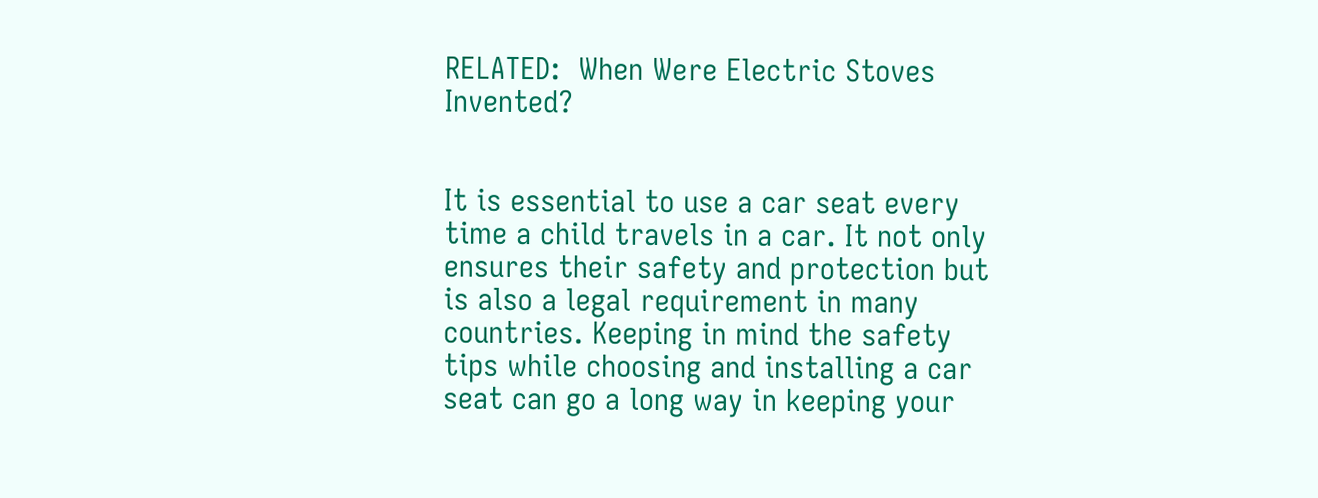RELATED:  When Were Electric Stoves Invented?


It is essential to use a car seat every time a child travels in a car. It not only ensures their safety and protection but is also a legal requirement in many countries. Keeping in mind the safety tips while choosing and installing a car seat can go a long way in keeping your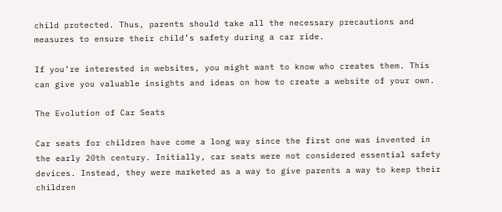child protected. Thus, parents should take all the necessary precautions and measures to ensure their child’s safety during a car ride.

If you’re interested in websites, you might want to know who creates them. This can give you valuable insights and ideas on how to create a website of your own.

The Evolution of Car Seats

Car seats for children have come a long way since the first one was invented in the early 20th century. Initially, car seats were not considered essential safety devices. Instead, they were marketed as a way to give parents a way to keep their children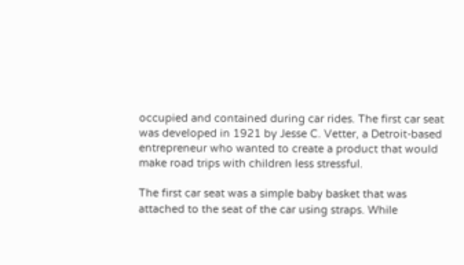occupied and contained during car rides. The first car seat was developed in 1921 by Jesse C. Vetter, a Detroit-based entrepreneur who wanted to create a product that would make road trips with children less stressful.

The first car seat was a simple baby basket that was attached to the seat of the car using straps. While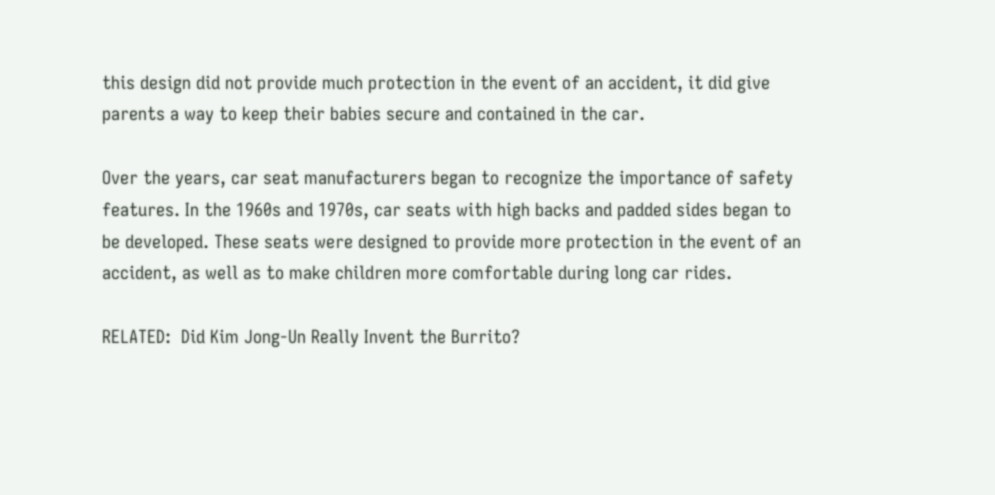this design did not provide much protection in the event of an accident, it did give parents a way to keep their babies secure and contained in the car.

Over the years, car seat manufacturers began to recognize the importance of safety features. In the 1960s and 1970s, car seats with high backs and padded sides began to be developed. These seats were designed to provide more protection in the event of an accident, as well as to make children more comfortable during long car rides.

RELATED:  Did Kim Jong-Un Really Invent the Burrito?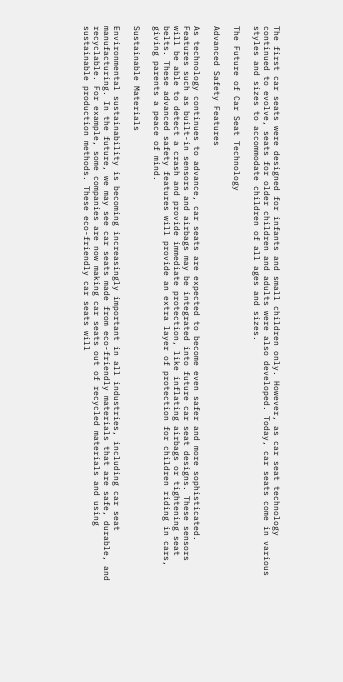The first car seats were designed for infants and small children only. However, as car seat technology continued to evolve, seats for older children and adults were also developed. Today, car seats come in various styles and sizes to accommodate children of all ages and sizes.

The Future of Car Seat Technology

Advanced Safety Features

As technology continues to advance, car seats are expected to become even safer and more sophisticated. Features such as built-in sensors and airbags may be integrated into future car seat designs. These sensors will be able to detect a crash and provide immediate protection, like inflating airbags or tightening seat belts. These advanced safety features will provide an extra layer of protection for children riding in cars, giving parents a peace of mind.

Sustainable Materials

Environmental sustainability is becoming increasingly important in all industries, including car seat manufacturing. In the future, we may see car seats made from eco-friendly materials that are safe, durable, and recyclable. For example, some companies are now making car seats out of recycled materials and using sustainable production methods. These eco-friendly car seats will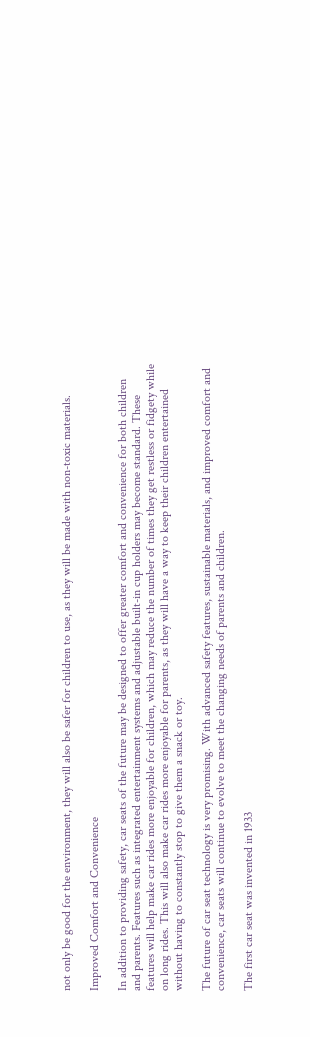not only be good for the environment, they will also be safer for children to use, as they will be made with non-toxic materials.

Improved Comfort and Convenience

In addition to providing safety, car seats of the future may be designed to offer greater comfort and convenience for both children and parents. Features such as integrated entertainment systems and adjustable built-in cup holders may become standard. These features will help make car rides more enjoyable for children, which may reduce the number of times they get restless or fidgety while on long rides. This will also make car rides more enjoyable for parents, as they will have a way to keep their children entertained without having to constantly stop to give them a snack or toy.

The future of car seat technology is very promising. With advanced safety features, sustainable materials, and improved comfort and convenience, car seats will continue to evolve to meet the changing needs of parents and children.

The first car seat was invented in 1933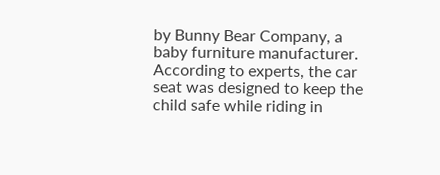by Bunny Bear Company, a baby furniture manufacturer. According to experts, the car seat was designed to keep the child safe while riding in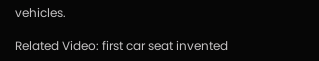vehicles.

Related Video: first car seat invented